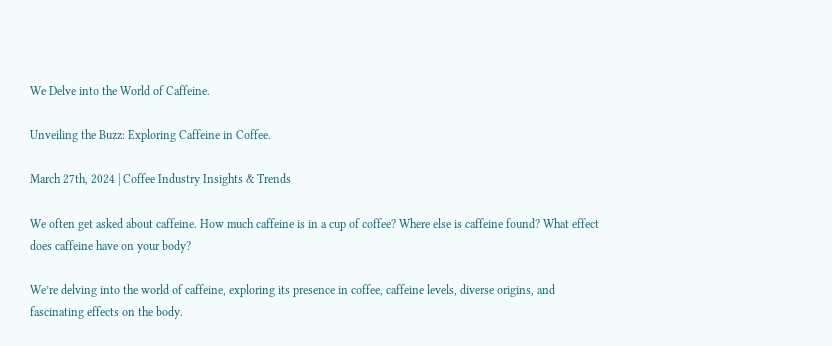We Delve into the World of Caffeine.

Unveiling the Buzz: Exploring Caffeine in Coffee.

March 27th, 2024 | Coffee Industry Insights & Trends

We often get asked about caffeine. How much caffeine is in a cup of coffee? Where else is caffeine found? What effect does caffeine have on your body?

We’re delving into the world of caffeine, exploring its presence in coffee, caffeine levels, diverse origins, and fascinating effects on the body.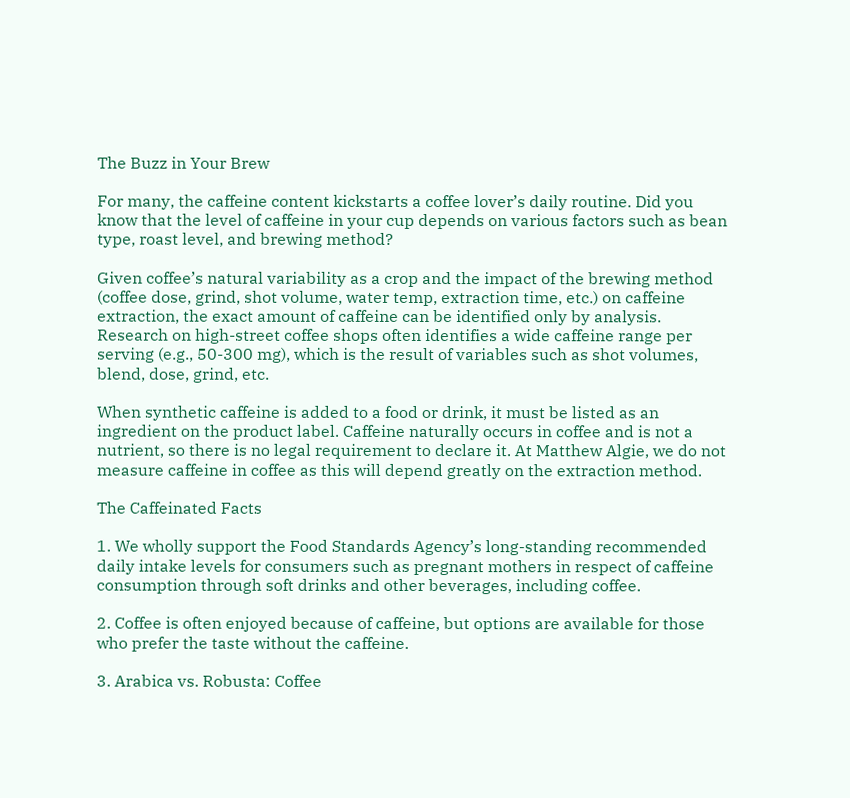The Buzz in Your Brew

For many, the caffeine content kickstarts a coffee lover’s daily routine. Did you know that the level of caffeine in your cup depends on various factors such as bean type, roast level, and brewing method?

Given coffee’s natural variability as a crop and the impact of the brewing method (coffee dose, grind, shot volume, water temp, extraction time, etc.) on caffeine extraction, the exact amount of caffeine can be identified only by analysis. Research on high-street coffee shops often identifies a wide caffeine range per serving (e.g., 50-300 mg), which is the result of variables such as shot volumes, blend, dose, grind, etc.

When synthetic caffeine is added to a food or drink, it must be listed as an ingredient on the product label. Caffeine naturally occurs in coffee and is not a nutrient, so there is no legal requirement to declare it. At Matthew Algie, we do not measure caffeine in coffee as this will depend greatly on the extraction method.

The Caffeinated Facts

1. We wholly support the Food Standards Agency’s long-standing recommended daily intake levels for consumers such as pregnant mothers in respect of caffeine consumption through soft drinks and other beverages, including coffee.

2. Coffee is often enjoyed because of caffeine, but options are available for those who prefer the taste without the caffeine.

3. Arabica vs. Robusta: Coffee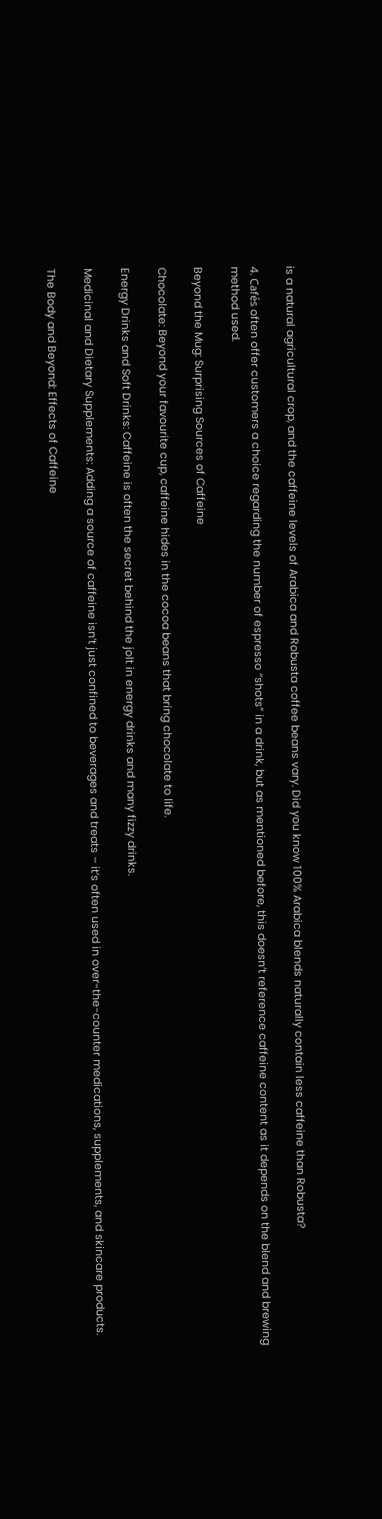is a natural agricultural crop, and the caffeine levels of Arabica and Robusta coffee beans vary. Did you know 100% Arabica blends naturally contain less caffeine than Robusta?

4. Cafés often offer customers a choice regarding the number of espresso “shots” in a drink, but as mentioned before, this doesn’t reference caffeine content as it depends on the blend and brewing method used.

Beyond the Mug: Surprising Sources of Caffeine

Chocolate: Beyond your favourite cup, caffeine hides in the cocoa beans that bring chocolate to life.

Energy Drinks and Soft Drinks: Caffeine is often the secret behind the jolt in energy drinks and many fizzy drinks.

Medicinal and Dietary Supplements: Adding a source of caffeine isn’t just confined to beverages and treats – it’s often used in over-the-counter medications, supplements, and skincare products.

The Body and Beyond: Effects of Caffeine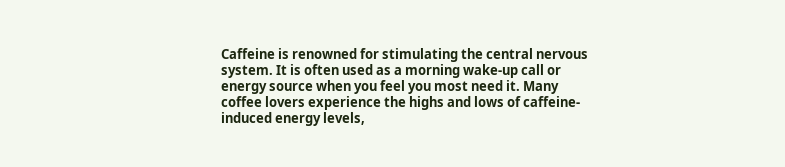Caffeine is renowned for stimulating the central nervous system. It is often used as a morning wake-up call or energy source when you feel you most need it. Many coffee lovers experience the highs and lows of caffeine-induced energy levels,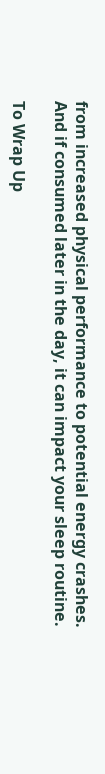from increased physical performance to potential energy crashes. And if consumed later in the day, it can impact your sleep routine.

To Wrap Up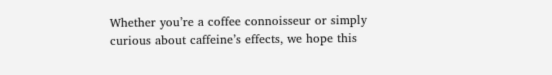Whether you’re a coffee connoisseur or simply curious about caffeine’s effects, we hope this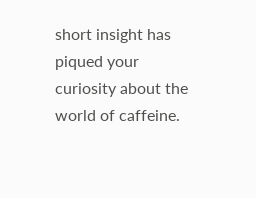short insight has piqued your curiosity about the world of caffeine.